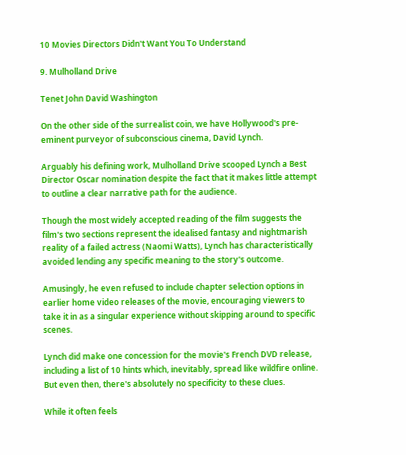10 Movies Directors Didn't Want You To Understand

9. Mulholland Drive

Tenet John David Washington

On the other side of the surrealist coin, we have Hollywood's pre-eminent purveyor of subconscious cinema, David Lynch.

Arguably his defining work, Mulholland Drive scooped Lynch a Best Director Oscar nomination despite the fact that it makes little attempt to outline a clear narrative path for the audience.

Though the most widely accepted reading of the film suggests the film's two sections represent the idealised fantasy and nightmarish reality of a failed actress (Naomi Watts), Lynch has characteristically avoided lending any specific meaning to the story's outcome.

Amusingly, he even refused to include chapter selection options in earlier home video releases of the movie, encouraging viewers to take it in as a singular experience without skipping around to specific scenes.

Lynch did make one concession for the movie's French DVD release, including a list of 10 hints which, inevitably, spread like wildfire online. But even then, there's absolutely no specificity to these clues.

While it often feels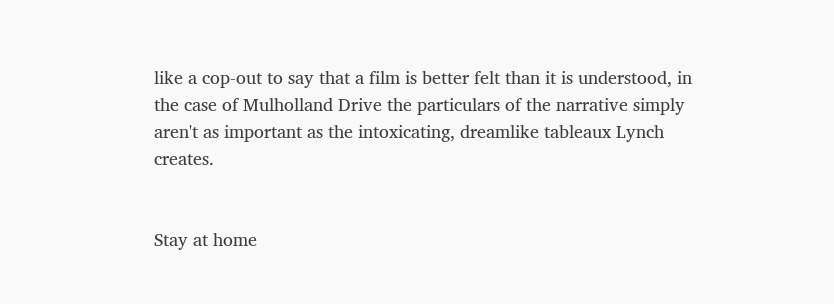like a cop-out to say that a film is better felt than it is understood, in the case of Mulholland Drive the particulars of the narrative simply aren't as important as the intoxicating, dreamlike tableaux Lynch creates.


Stay at home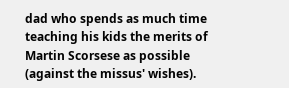dad who spends as much time teaching his kids the merits of Martin Scorsese as possible (against the missus' wishes).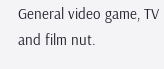General video game, TV and film nut.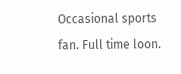Occasional sports fan. Full time loon.